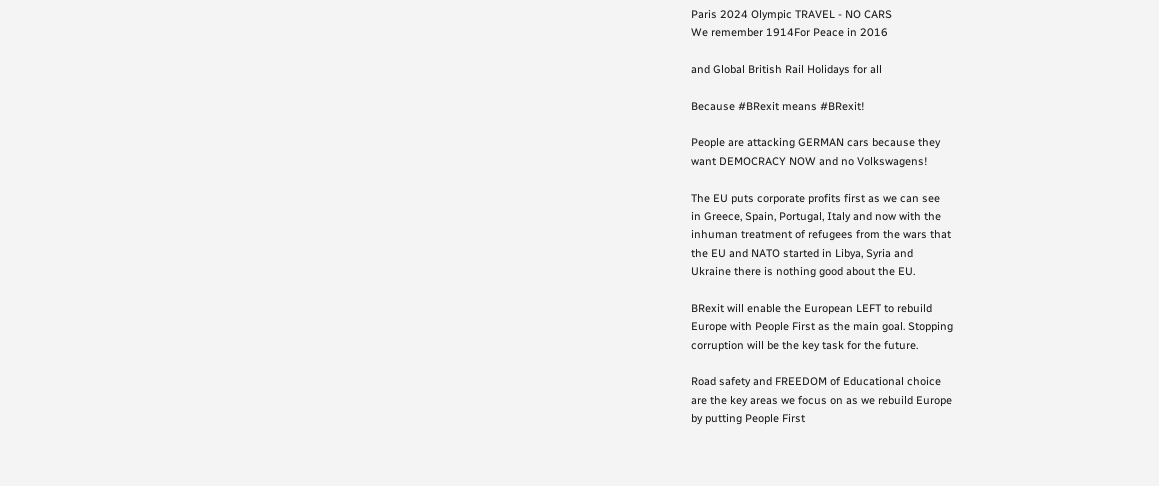Paris 2024 Olympic TRAVEL - NO CARS
We remember 1914For Peace in 2016

and Global British Rail Holidays for all

Because #BRexit means #BRexit!

People are attacking GERMAN cars because they
want DEMOCRACY NOW and no Volkswagens!

The EU puts corporate profits first as we can see
in Greece, Spain, Portugal, Italy and now with the
inhuman treatment of refugees from the wars that
the EU and NATO started in Libya, Syria and
Ukraine there is nothing good about the EU.

BRexit will enable the European LEFT to rebuild
Europe with People First as the main goal. Stopping
corruption will be the key task for the future.

Road safety and FREEDOM of Educational choice
are the key areas we focus on as we rebuild Europe
by putting People First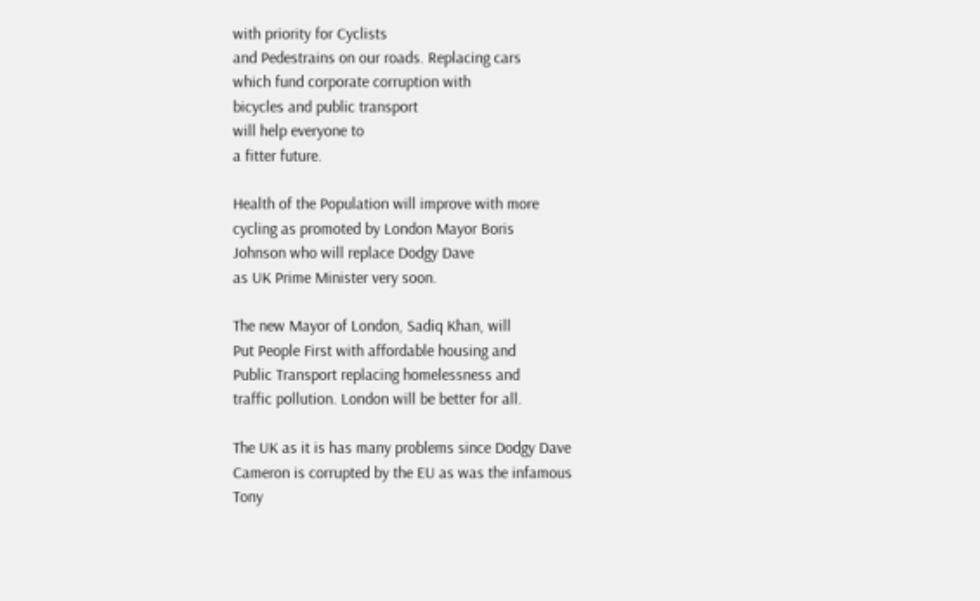with priority for Cyclists
and Pedestrains on our roads. Replacing cars
which fund corporate corruption with
bicycles and public transport
will help everyone to
a fitter future.

Health of the Population will improve with more
cycling as promoted by London Mayor Boris
Johnson who will replace Dodgy Dave
as UK Prime Minister very soon.

The new Mayor of London, Sadiq Khan, will
Put People First with affordable housing and
Public Transport replacing homelessness and
traffic pollution. London will be better for all.

The UK as it is has many problems since Dodgy Dave
Cameron is corrupted by the EU as was the infamous
Tony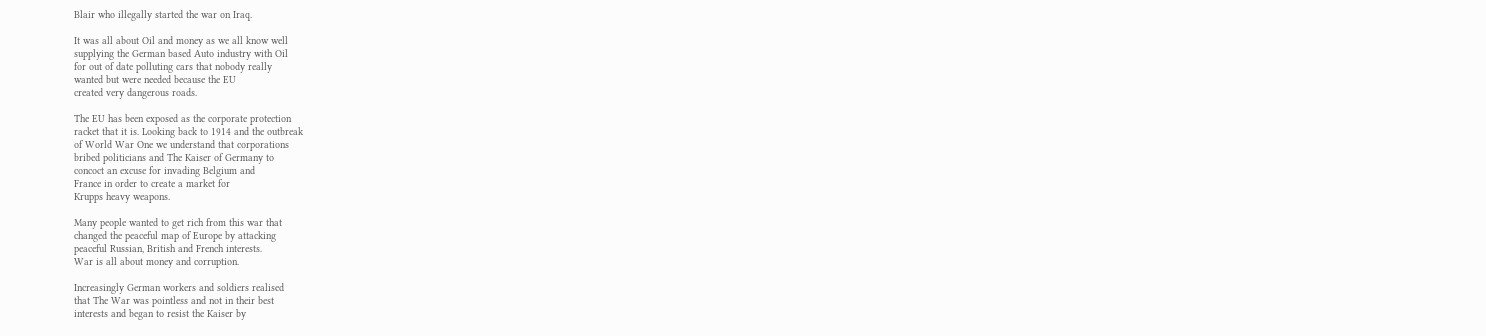Blair who illegally started the war on Iraq.

It was all about Oil and money as we all know well
supplying the German based Auto industry with Oil
for out of date polluting cars that nobody really
wanted but were needed because the EU
created very dangerous roads.

The EU has been exposed as the corporate protection
racket that it is. Looking back to 1914 and the outbreak
of World War One we understand that corporations
bribed politicians and The Kaiser of Germany to
concoct an excuse for invading Belgium and
France in order to create a market for
Krupps heavy weapons.

Many people wanted to get rich from this war that
changed the peaceful map of Europe by attacking
peaceful Russian, British and French interests.
War is all about money and corruption.

Increasingly German workers and soldiers realised
that The War was pointless and not in their best
interests and began to resist the Kaiser by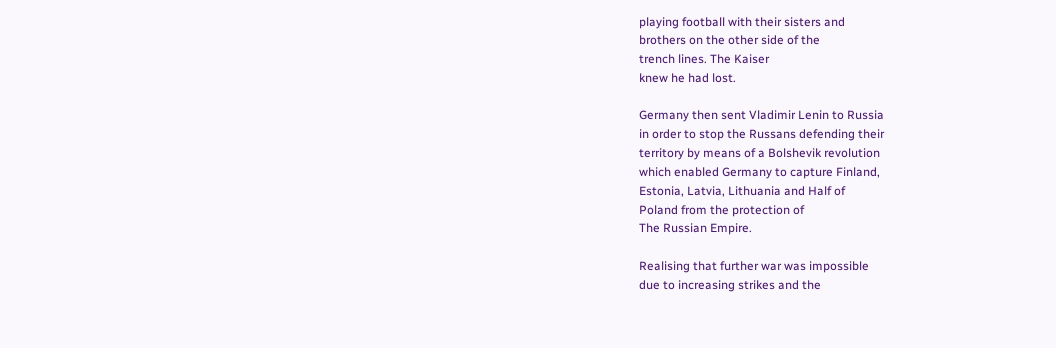playing football with their sisters and
brothers on the other side of the
trench lines. The Kaiser
knew he had lost.

Germany then sent Vladimir Lenin to Russia
in order to stop the Russans defending their
territory by means of a Bolshevik revolution
which enabled Germany to capture Finland,
Estonia, Latvia, Lithuania and Half of
Poland from the protection of
The Russian Empire.

Realising that further war was impossible
due to increasing strikes and the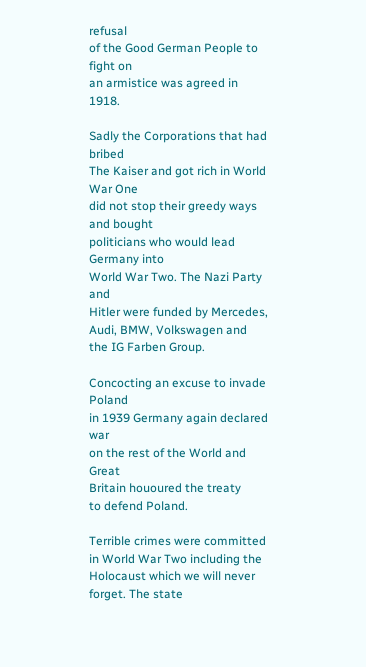refusal
of the Good German People to fight on
an armistice was agreed in 1918.

Sadly the Corporations that had bribed
The Kaiser and got rich in World War One
did not stop their greedy ways and bought
politicians who would lead Germany into
World War Two. The Nazi Party and
Hitler were funded by Mercedes,
Audi, BMW, Volkswagen and
the IG Farben Group.

Concocting an excuse to invade Poland
in 1939 Germany again declared war
on the rest of the World and Great
Britain hououred the treaty
to defend Poland.

Terrible crimes were committed
in World War Two including the
Holocaust which we will never
forget. The state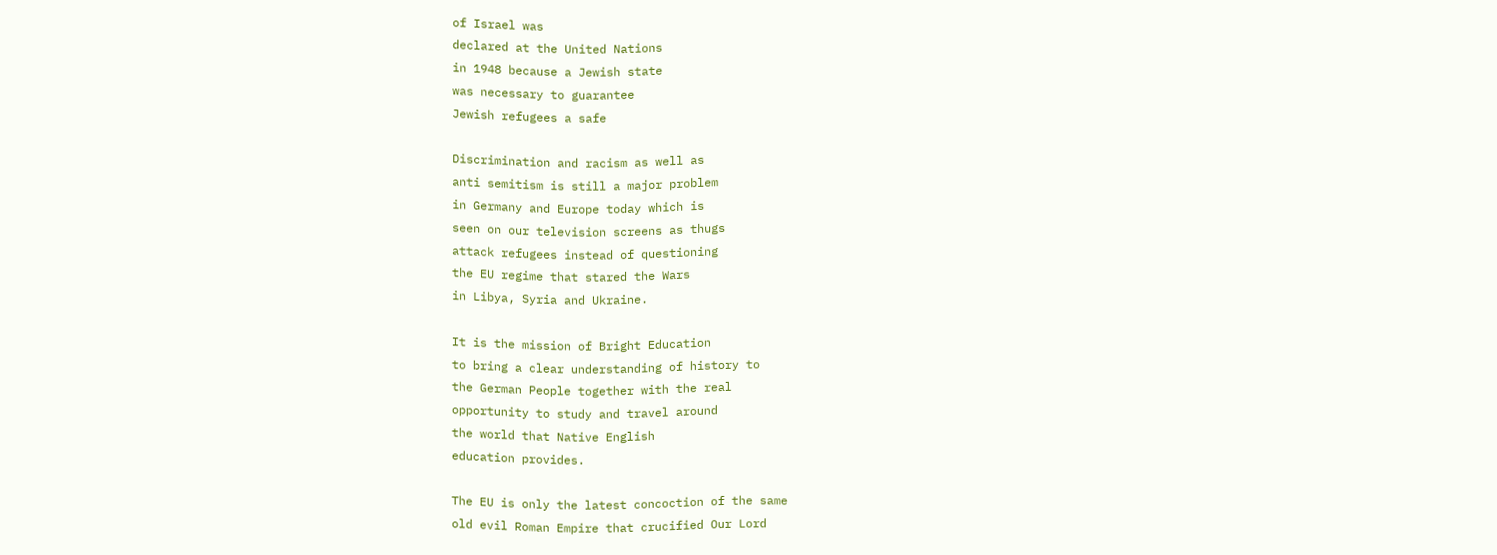of Israel was
declared at the United Nations
in 1948 because a Jewish state
was necessary to guarantee
Jewish refugees a safe

Discrimination and racism as well as
anti semitism is still a major problem
in Germany and Europe today which is
seen on our television screens as thugs
attack refugees instead of questioning
the EU regime that stared the Wars
in Libya, Syria and Ukraine.

It is the mission of Bright Education
to bring a clear understanding of history to
the German People together with the real
opportunity to study and travel around
the world that Native English
education provides.

The EU is only the latest concoction of the same
old evil Roman Empire that crucified Our Lord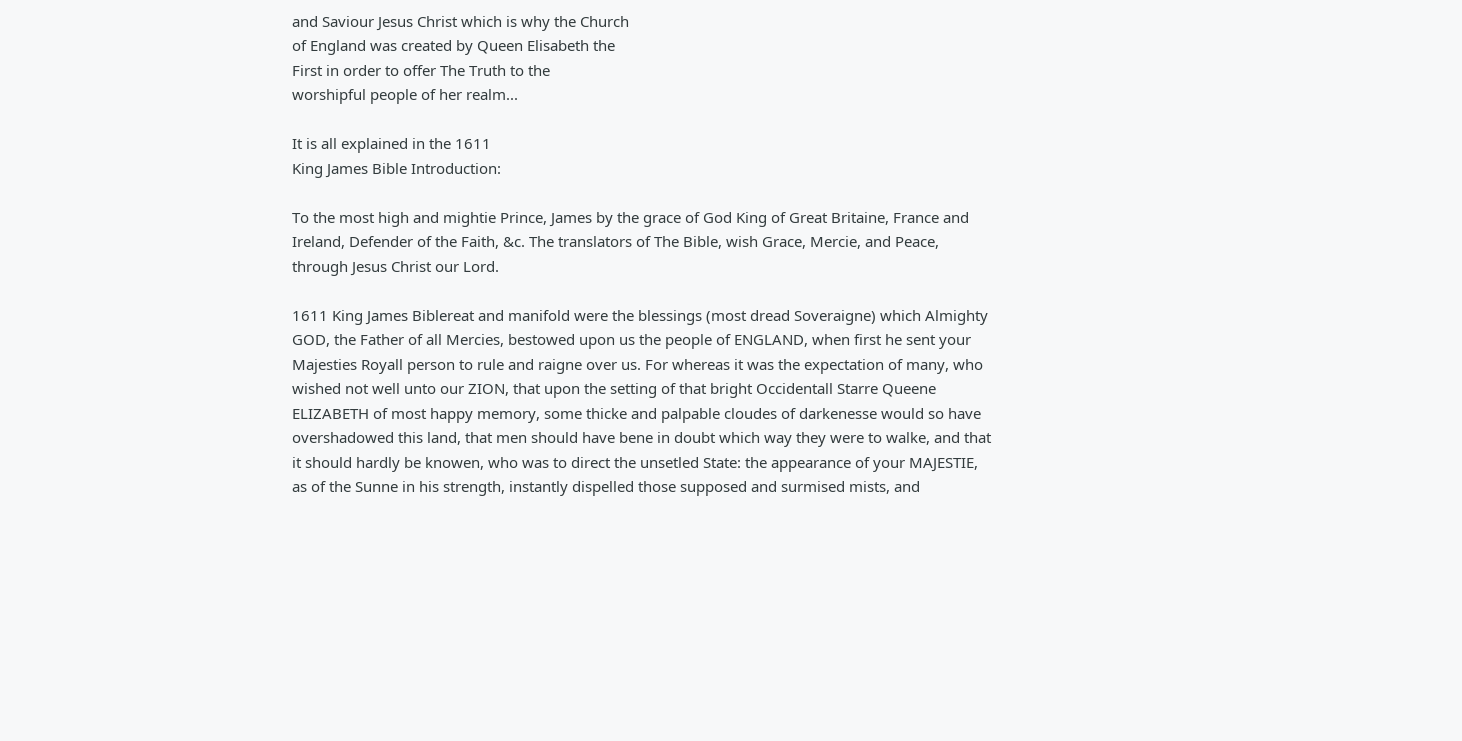and Saviour Jesus Christ which is why the Church
of England was created by Queen Elisabeth the
First in order to offer The Truth to the
worshipful people of her realm...

It is all explained in the 1611
King James Bible Introduction:

To the most high and mightie Prince, James by the grace of God King of Great Britaine, France and Ireland, Defender of the Faith, &c. The translators of The Bible, wish Grace, Mercie, and Peace, through Jesus Christ our Lord.

1611 King James Biblereat and manifold were the blessings (most dread Soveraigne) which Almighty GOD, the Father of all Mercies, bestowed upon us the people of ENGLAND, when first he sent your Majesties Royall person to rule and raigne over us. For whereas it was the expectation of many, who wished not well unto our ZION, that upon the setting of that bright Occidentall Starre Queene ELIZABETH of most happy memory, some thicke and palpable cloudes of darkenesse would so have overshadowed this land, that men should have bene in doubt which way they were to walke, and that it should hardly be knowen, who was to direct the unsetled State: the appearance of your MAJESTIE, as of the Sunne in his strength, instantly dispelled those supposed and surmised mists, and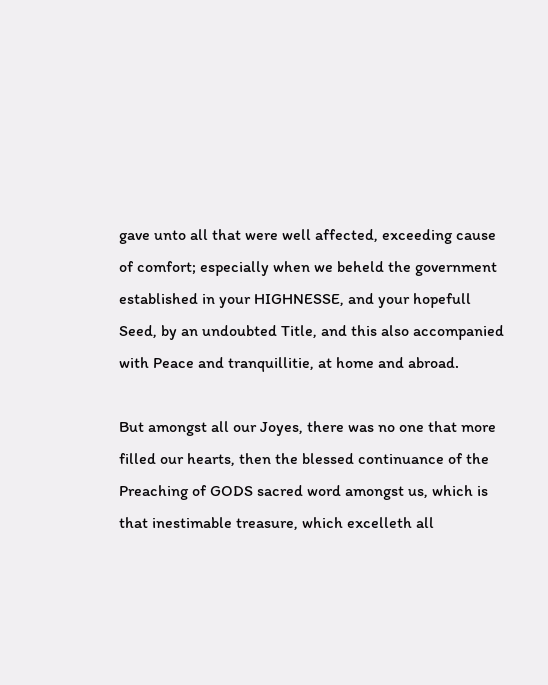gave unto all that were well affected, exceeding cause of comfort; especially when we beheld the government established in your HIGHNESSE, and your hopefull Seed, by an undoubted Title, and this also accompanied with Peace and tranquillitie, at home and abroad.

But amongst all our Joyes, there was no one that more filled our hearts, then the blessed continuance of the Preaching of GODS sacred word amongst us, which is that inestimable treasure, which excelleth all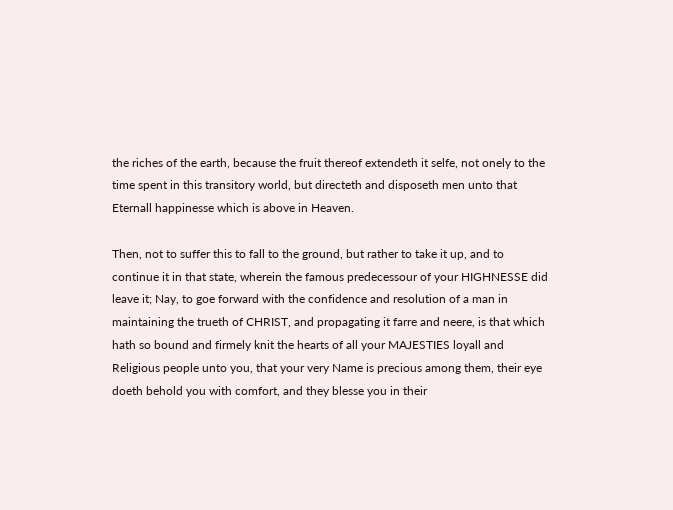the riches of the earth, because the fruit thereof extendeth it selfe, not onely to the time spent in this transitory world, but directeth and disposeth men unto that Eternall happinesse which is above in Heaven.

Then, not to suffer this to fall to the ground, but rather to take it up, and to continue it in that state, wherein the famous predecessour of your HIGHNESSE did leave it; Nay, to goe forward with the confidence and resolution of a man in maintaining the trueth of CHRIST, and propagating it farre and neere, is that which hath so bound and firmely knit the hearts of all your MAJESTIES loyall and Religious people unto you, that your very Name is precious among them, their eye doeth behold you with comfort, and they blesse you in their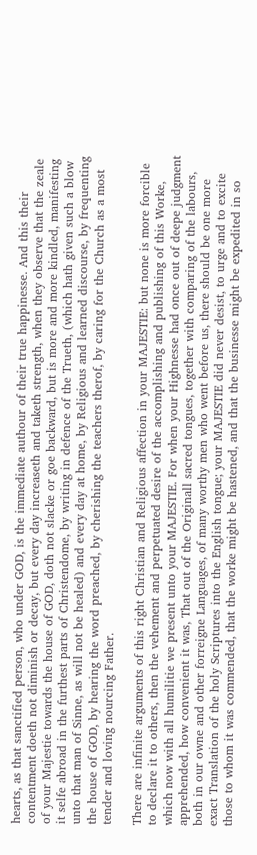hearts, as that sanctified person, who under GOD, is the immediate authour of their true happinesse. And this their contentment doeth not diminish or decay, but every day increaseth and taketh strength, when they observe that the zeale of your Majestie towards the house of GOD, doth not slacke or goe backward, but is more and more kindled, manifesting it selfe abroad in the furthest parts of Christendome, by writing in defence of the Trueth, (which hath given such a blow unto that man of Sinne, as will not be healed) and every day at home, by Religious and learned discourse, by frequenting the house of GOD, by hearing the word preached, by cherishing the teachers therof, by caring for the Church as a most tender and loving nourcing Father.

There are infinite arguments of this right Christian and Religious affection in your MAJESTIE: but none is more forcible to declare it to others, then the vehement and perpetuated desire of the accomplishing and publishing of this Worke, which now with all humilitie we present unto your MAJESTIE. For when your Highnesse had once out of deepe judgment apprehended, how convenient it was, That out of the Originall sacred tongues, together with comparing of the labours, both in our owne and other forreigne Languages, of many worthy men who went before us, there should be one more exact Translation of the holy Scriptures into the English tongue; your MAJESTIE did never desist, to urge and to excite those to whom it was commended, that the worke might be hastened, and that the businesse might be expedited in so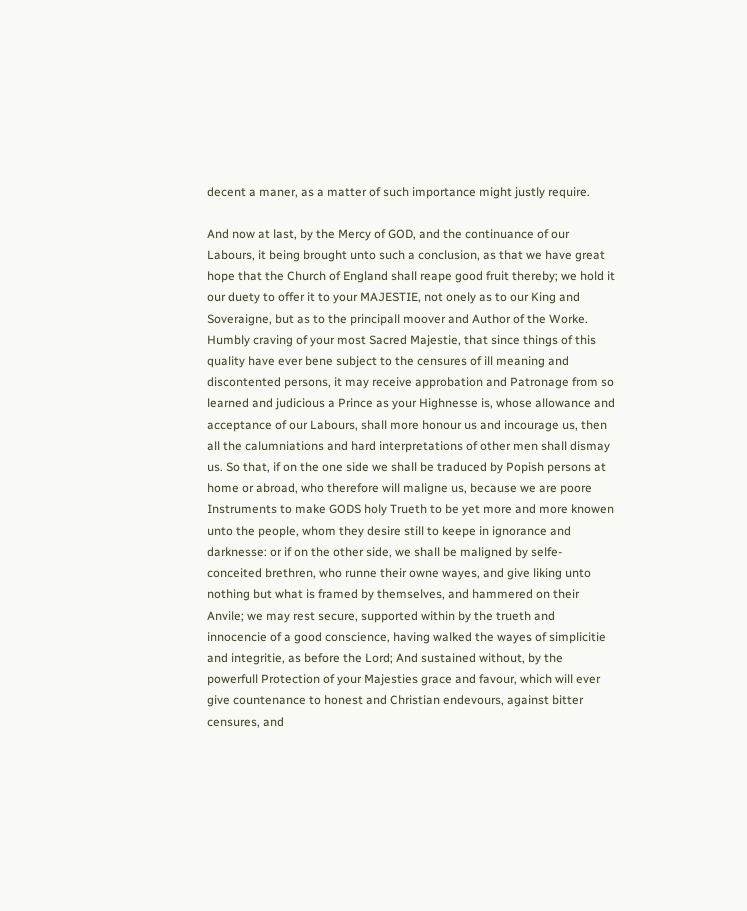decent a maner, as a matter of such importance might justly require.

And now at last, by the Mercy of GOD, and the continuance of our Labours, it being brought unto such a conclusion, as that we have great hope that the Church of England shall reape good fruit thereby; we hold it our duety to offer it to your MAJESTIE, not onely as to our King and Soveraigne, but as to the principall moover and Author of the Worke. Humbly craving of your most Sacred Majestie, that since things of this quality have ever bene subject to the censures of ill meaning and discontented persons, it may receive approbation and Patronage from so learned and judicious a Prince as your Highnesse is, whose allowance and acceptance of our Labours, shall more honour us and incourage us, then all the calumniations and hard interpretations of other men shall dismay us. So that, if on the one side we shall be traduced by Popish persons at home or abroad, who therefore will maligne us, because we are poore Instruments to make GODS holy Trueth to be yet more and more knowen unto the people, whom they desire still to keepe in ignorance and darknesse: or if on the other side, we shall be maligned by selfe-conceited brethren, who runne their owne wayes, and give liking unto nothing but what is framed by themselves, and hammered on their Anvile; we may rest secure, supported within by the trueth and innocencie of a good conscience, having walked the wayes of simplicitie and integritie, as before the Lord; And sustained without, by the powerfull Protection of your Majesties grace and favour, which will ever give countenance to honest and Christian endevours, against bitter censures, and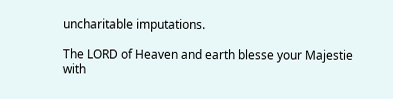uncharitable imputations.

The LORD of Heaven and earth blesse your Majestie with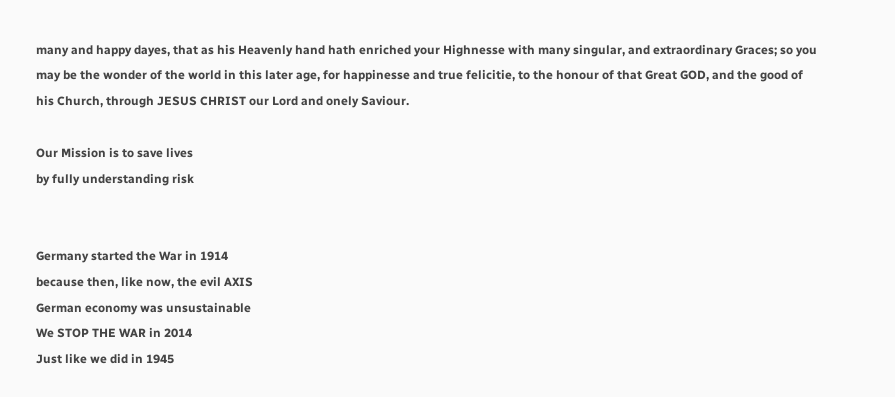many and happy dayes, that as his Heavenly hand hath enriched your Highnesse with many singular, and extraordinary Graces; so you may be the wonder of the world in this later age, for happinesse and true felicitie, to the honour of that Great GOD, and the good of his Church, through JESUS CHRIST our Lord and onely Saviour.

Our Mission is to save lives
by fully understanding risk


Germany started the War in 1914
because then, like now, the evil AXIS
German economy was unsustainable
We STOP THE WAR in 2014
Just like we did in 1945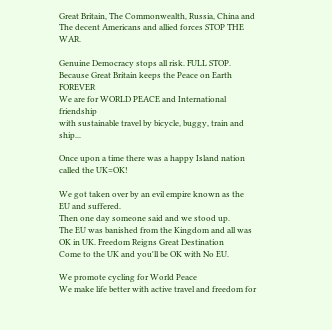Great Britain, The Commonwealth, Russia, China and
The decent Americans and allied forces STOP THE WAR.

Genuine Democracy stops all risk. FULL STOP.
Because Great Britain keeps the Peace on Earth FOREVER
We are for WORLD PEACE and International friendship
with sustainable travel by bicycle, buggy, train and ship...

Once upon a time there was a happy Island nation called the UK=OK!

We got taken over by an evil empire known as the EU and suffered.
Then one day someone said and we stood up.
The EU was banished from the Kingdom and all was OK in UK. Freedom Reigns Great Destination
Come to the UK and you'll be OK with No EU.

We promote cycling for World Peace
We make life better with active travel and freedom for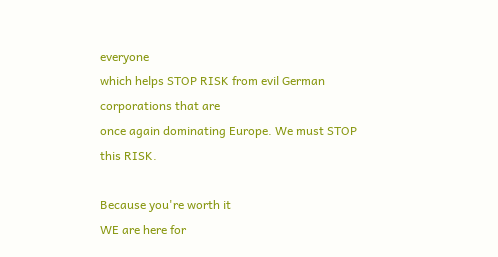everyone
which helps STOP RISK from evil German corporations that are
once again dominating Europe. We must STOP this RISK.

Because you're worth it
WE are here for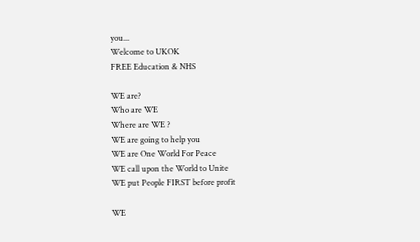you...
Welcome to UKOK
FREE Education & NHS

WE are?
Who are WE
Where are WE ?
WE are going to help you
WE are One World For Peace
WE call upon the World to Unite
WE put People FIRST before profit

WE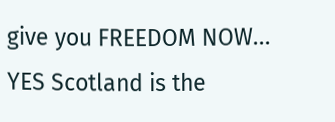give you FREEDOM NOW...
YES Scotland is the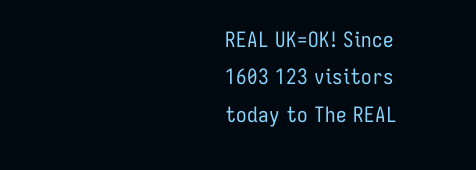REAL UK=OK! Since 1603 123 visitors today to The REAL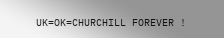UK=OK=CHURCHILL FOREVER !